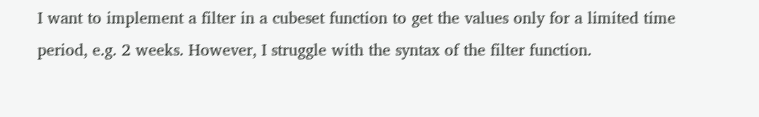I want to implement a filter in a cubeset function to get the values only for a limited time period, e.g. 2 weeks. However, I struggle with the syntax of the filter function.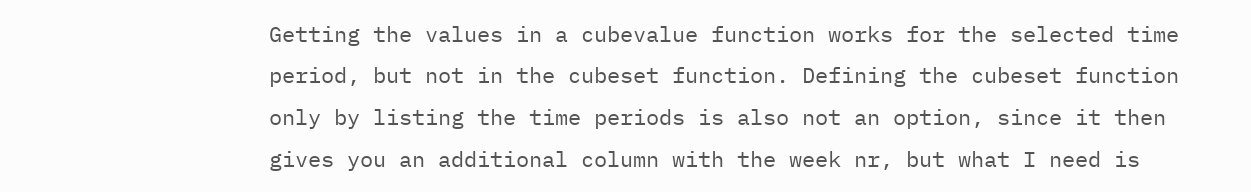Getting the values in a cubevalue function works for the selected time period, but not in the cubeset function. Defining the cubeset function only by listing the time periods is also not an option, since it then gives you an additional column with the week nr, but what I need is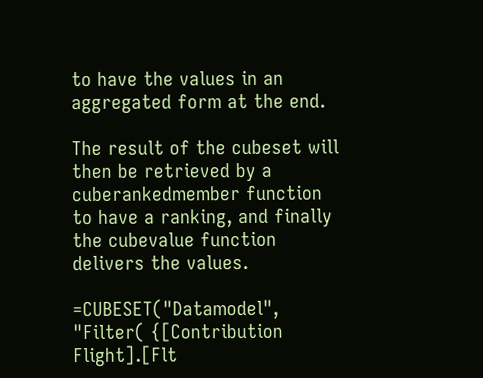to have the values in an aggregated form at the end.

The result of the cubeset will then be retrieved by a cuberankedmember function to have a ranking, and finally the cubevalue function delivers the values.

=CUBESET("Datamodel", "Filter( {[Contribution Flight].[Flt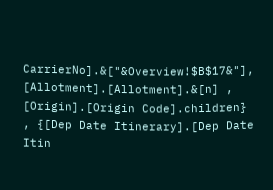CarrierNo].&["&Overview!$B$17&"], [Allotment].[Allotment].&[n] , [Origin].[Origin Code].children} , {[Dep Date Itinerary].[Dep Date Itin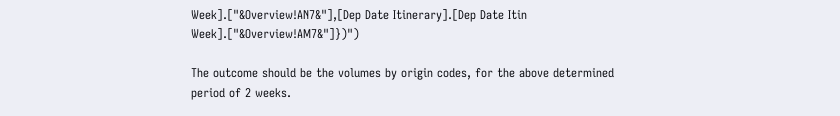Week].["&Overview!AN7&"],[Dep Date Itinerary].[Dep Date Itin Week].["&Overview!AM7&"]})")

The outcome should be the volumes by origin codes, for the above determined period of 2 weeks.